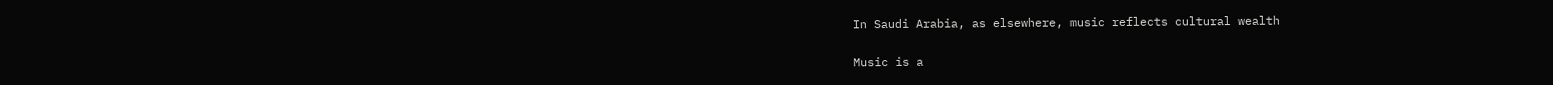In Saudi Arabia, as elsewhere, music reflects cultural wealth

Music is a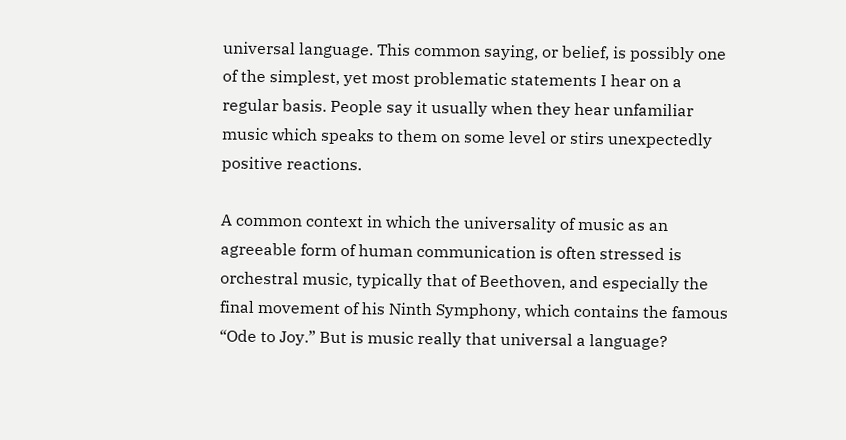universal language. This common saying, or belief, is possibly one of the simplest, yet most problematic statements I hear on a regular basis. People say it usually when they hear unfamiliar music which speaks to them on some level or stirs unexpectedly positive reactions.

A common context in which the universality of music as an agreeable form of human communication is often stressed is orchestral music, typically that of Beethoven, and especially the final movement of his Ninth Symphony, which contains the famous “Ode to Joy.” But is music really that universal a language?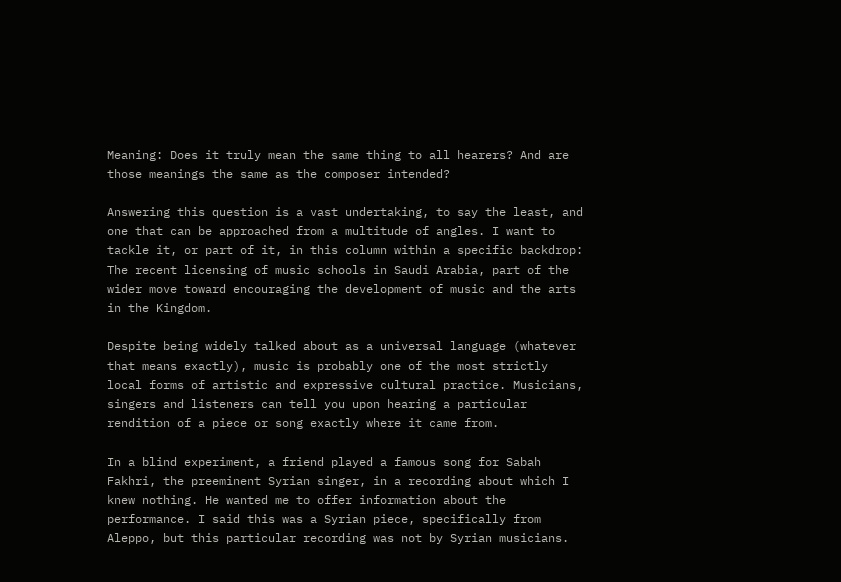Meaning: Does it truly mean the same thing to all hearers? And are those meanings the same as the composer intended?

Answering this question is a vast undertaking, to say the least, and one that can be approached from a multitude of angles. I want to tackle it, or part of it, in this column within a specific backdrop: The recent licensing of music schools in Saudi Arabia, part of the wider move toward encouraging the development of music and the arts in the Kingdom.

Despite being widely talked about as a universal language (whatever that means exactly), music is probably one of the most strictly local forms of artistic and expressive cultural practice. Musicians, singers and listeners can tell you upon hearing a particular rendition of a piece or song exactly where it came from.

In a blind experiment, a friend played a famous song for Sabah Fakhri, the preeminent Syrian singer, in a recording about which I knew nothing. He wanted me to offer information about the performance. I said this was a Syrian piece, specifically from Aleppo, but this particular recording was not by Syrian musicians.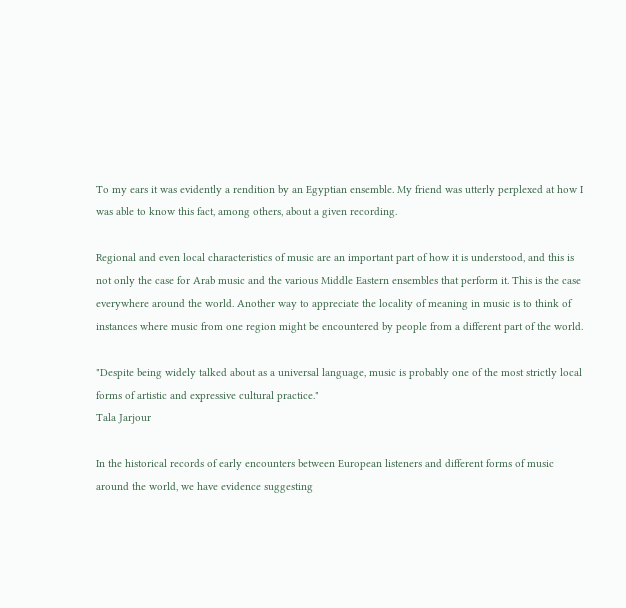To my ears it was evidently a rendition by an Egyptian ensemble. My friend was utterly perplexed at how I was able to know this fact, among others, about a given recording.

Regional and even local characteristics of music are an important part of how it is understood, and this is not only the case for Arab music and the various Middle Eastern ensembles that perform it. This is the case everywhere around the world. Another way to appreciate the locality of meaning in music is to think of instances where music from one region might be encountered by people from a different part of the world.

"Despite being widely talked about as a universal language, music is probably one of the most strictly local forms of artistic and expressive cultural practice."
Tala Jarjour

In the historical records of early encounters between European listeners and different forms of music around the world, we have evidence suggesting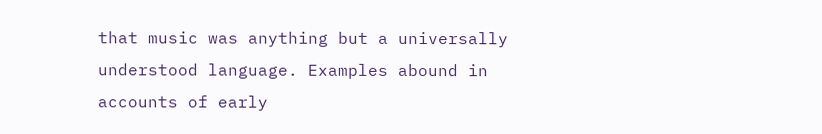that music was anything but a universally understood language. Examples abound in accounts of early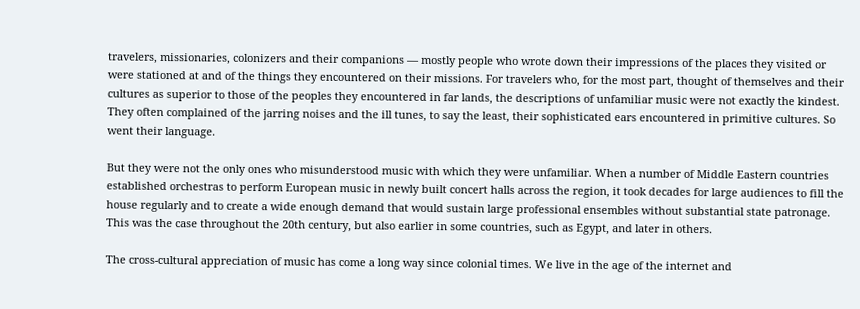travelers, missionaries, colonizers and their companions — mostly people who wrote down their impressions of the places they visited or were stationed at and of the things they encountered on their missions. For travelers who, for the most part, thought of themselves and their cultures as superior to those of the peoples they encountered in far lands, the descriptions of unfamiliar music were not exactly the kindest. They often complained of the jarring noises and the ill tunes, to say the least, their sophisticated ears encountered in primitive cultures. So went their language.

But they were not the only ones who misunderstood music with which they were unfamiliar. When a number of Middle Eastern countries established orchestras to perform European music in newly built concert halls across the region, it took decades for large audiences to fill the house regularly and to create a wide enough demand that would sustain large professional ensembles without substantial state patronage. This was the case throughout the 20th century, but also earlier in some countries, such as Egypt, and later in others.

The cross-cultural appreciation of music has come a long way since colonial times. We live in the age of the internet and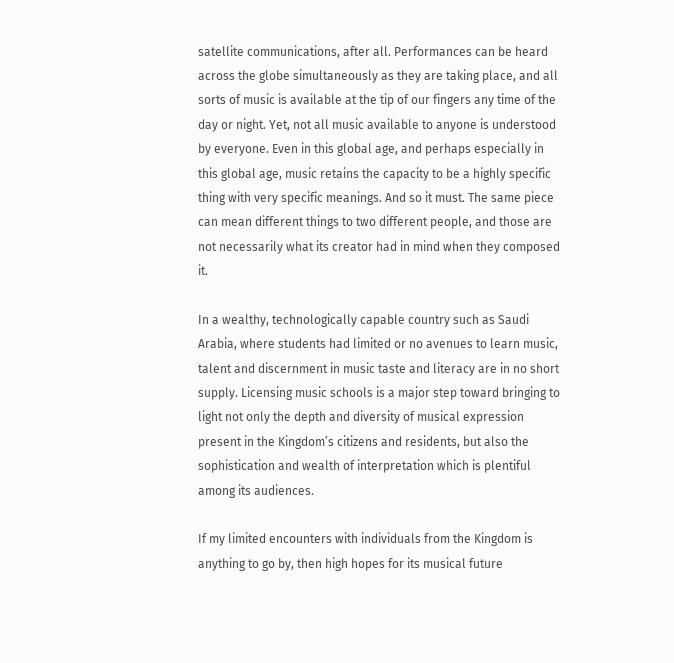satellite communications, after all. Performances can be heard across the globe simultaneously as they are taking place, and all sorts of music is available at the tip of our fingers any time of the day or night. Yet, not all music available to anyone is understood by everyone. Even in this global age, and perhaps especially in this global age, music retains the capacity to be a highly specific thing with very specific meanings. And so it must. The same piece can mean different things to two different people, and those are not necessarily what its creator had in mind when they composed it.

In a wealthy, technologically capable country such as Saudi Arabia, where students had limited or no avenues to learn music, talent and discernment in music taste and literacy are in no short supply. Licensing music schools is a major step toward bringing to light not only the depth and diversity of musical expression present in the Kingdom’s citizens and residents, but also the sophistication and wealth of interpretation which is plentiful among its audiences.

If my limited encounters with individuals from the Kingdom is anything to go by, then high hopes for its musical future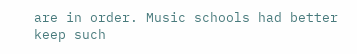are in order. Music schools had better keep such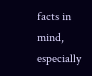facts in mind, especially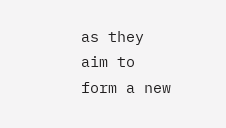as they aim to form a new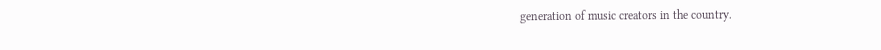generation of music creators in the country.